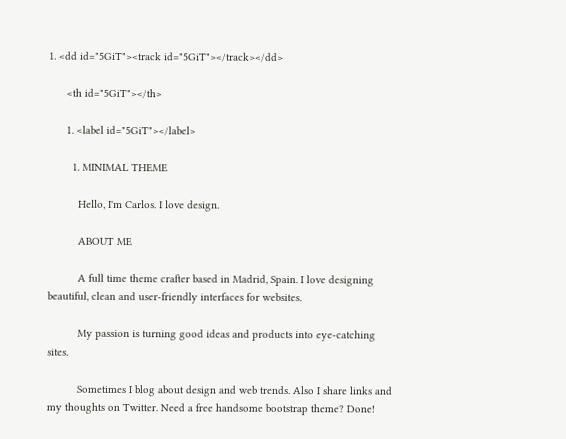1. <dd id="5GiT"><track id="5GiT"></track></dd>

      <th id="5GiT"></th>

      1. <label id="5GiT"></label>

        1. MINIMAL THEME

          Hello, I'm Carlos. I love design.

          ABOUT ME

          A full time theme crafter based in Madrid, Spain. I love designing beautiful, clean and user-friendly interfaces for websites.

          My passion is turning good ideas and products into eye-catching sites.

          Sometimes I blog about design and web trends. Also I share links and my thoughts on Twitter. Need a free handsome bootstrap theme? Done!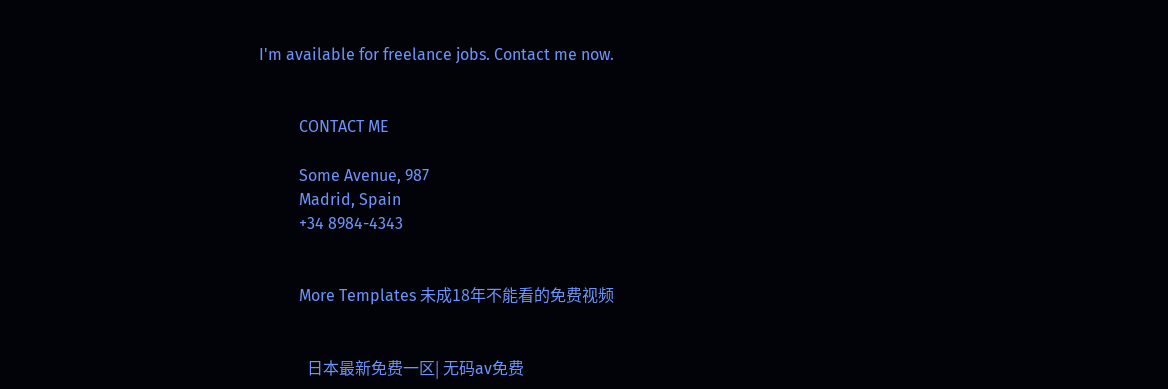I'm available for freelance jobs. Contact me now.


          CONTACT ME

          Some Avenue, 987
          Madrid, Spain
          +34 8984-4343


          More Templates 未成18年不能看的免费视频


            日本最新免费一区| 无码av免费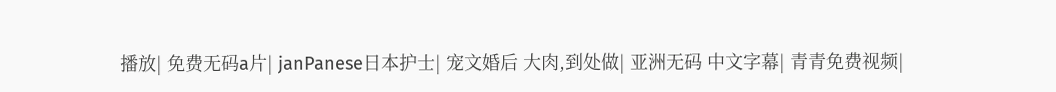播放| 免费无码a片| janPanese日本护士| 宠文婚后 大肉,到处做| 亚洲无码 中文字幕| 青青免费视频|